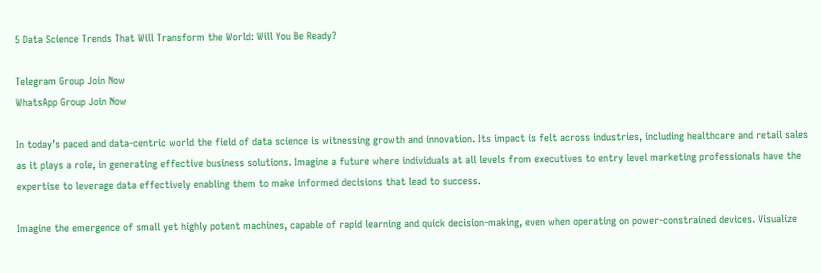5 Data Science Trends That Will Transform the World: Will You Be Ready?

Telegram Group Join Now
WhatsApp Group Join Now

In today’s paced and data-centric world the field of data science is witnessing growth and innovation. Its impact is felt across industries, including healthcare and retail sales as it plays a role, in generating effective business solutions. Imagine a future where individuals at all levels from executives to entry level marketing professionals have the expertise to leverage data effectively enabling them to make informed decisions that lead to success.

Imagine the emergence of small yet highly potent machines, capable of rapid learning and quick decision-making, even when operating on power-constrained devices. Visualize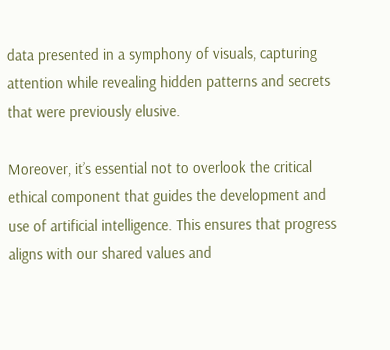data presented in a symphony of visuals, capturing attention while revealing hidden patterns and secrets that were previously elusive.

Moreover, it’s essential not to overlook the critical ethical component that guides the development and use of artificial intelligence. This ensures that progress aligns with our shared values and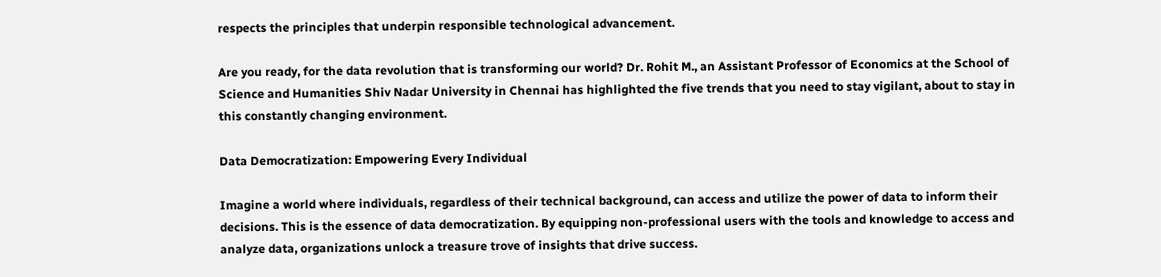respects the principles that underpin responsible technological advancement.

Are you ready, for the data revolution that is transforming our world? Dr. Rohit M., an Assistant Professor of Economics at the School of Science and Humanities Shiv Nadar University in Chennai has highlighted the five trends that you need to stay vigilant, about to stay in this constantly changing environment.

Data Democratization: Empowering Every Individual

Imagine a world where individuals, regardless of their technical background, can access and utilize the power of data to inform their decisions. This is the essence of data democratization. By equipping non-professional users with the tools and knowledge to access and analyze data, organizations unlock a treasure trove of insights that drive success.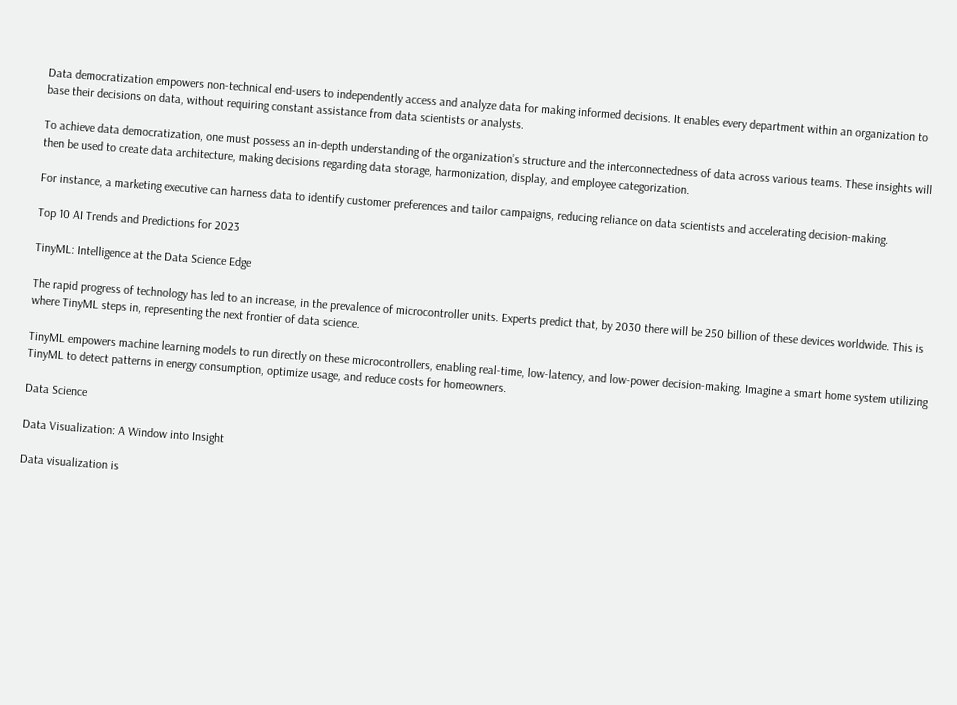Data democratization empowers non-technical end-users to independently access and analyze data for making informed decisions. It enables every department within an organization to base their decisions on data, without requiring constant assistance from data scientists or analysts.

To achieve data democratization, one must possess an in-depth understanding of the organization’s structure and the interconnectedness of data across various teams. These insights will then be used to create data architecture, making decisions regarding data storage, harmonization, display, and employee categorization.

For instance, a marketing executive can harness data to identify customer preferences and tailor campaigns, reducing reliance on data scientists and accelerating decision-making.

Top 10 AI Trends and Predictions for 2023

TinyML: Intelligence at the Data Science Edge

The rapid progress of technology has led to an increase, in the prevalence of microcontroller units. Experts predict that, by 2030 there will be 250 billion of these devices worldwide. This is where TinyML steps in, representing the next frontier of data science.

TinyML empowers machine learning models to run directly on these microcontrollers, enabling real-time, low-latency, and low-power decision-making. Imagine a smart home system utilizing TinyML to detect patterns in energy consumption, optimize usage, and reduce costs for homeowners.

Data Science

Data Visualization: A Window into Insight

Data visualization is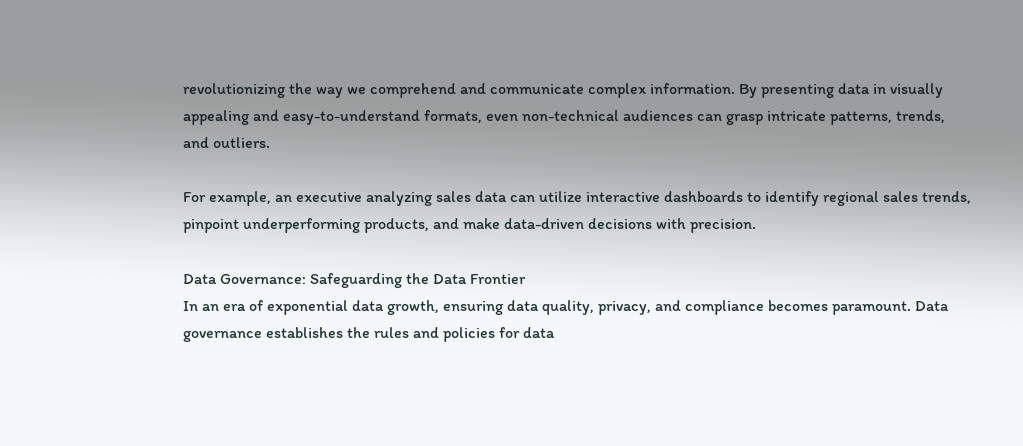revolutionizing the way we comprehend and communicate complex information. By presenting data in visually appealing and easy-to-understand formats, even non-technical audiences can grasp intricate patterns, trends, and outliers.

For example, an executive analyzing sales data can utilize interactive dashboards to identify regional sales trends, pinpoint underperforming products, and make data-driven decisions with precision.

Data Governance: Safeguarding the Data Frontier
In an era of exponential data growth, ensuring data quality, privacy, and compliance becomes paramount. Data governance establishes the rules and policies for data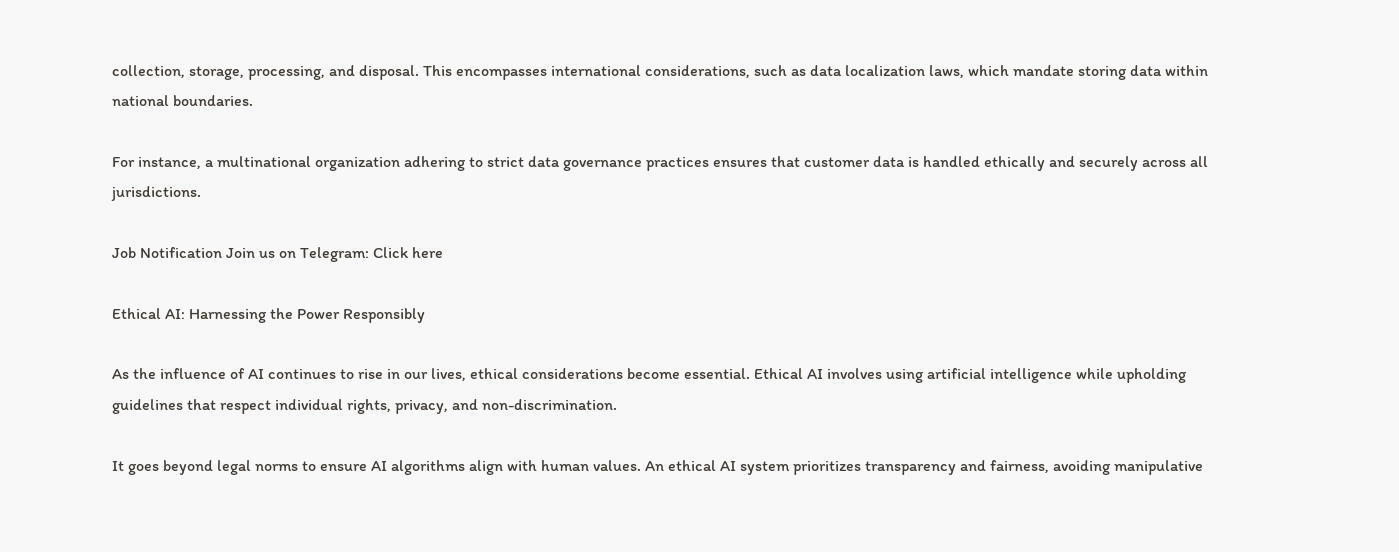collection, storage, processing, and disposal. This encompasses international considerations, such as data localization laws, which mandate storing data within national boundaries.

For instance, a multinational organization adhering to strict data governance practices ensures that customer data is handled ethically and securely across all jurisdictions.

Job Notification Join us on Telegram: Click here

Ethical AI: Harnessing the Power Responsibly

As the influence of AI continues to rise in our lives, ethical considerations become essential. Ethical AI involves using artificial intelligence while upholding guidelines that respect individual rights, privacy, and non-discrimination.

It goes beyond legal norms to ensure AI algorithms align with human values. An ethical AI system prioritizes transparency and fairness, avoiding manipulative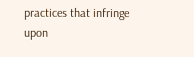practices that infringe upon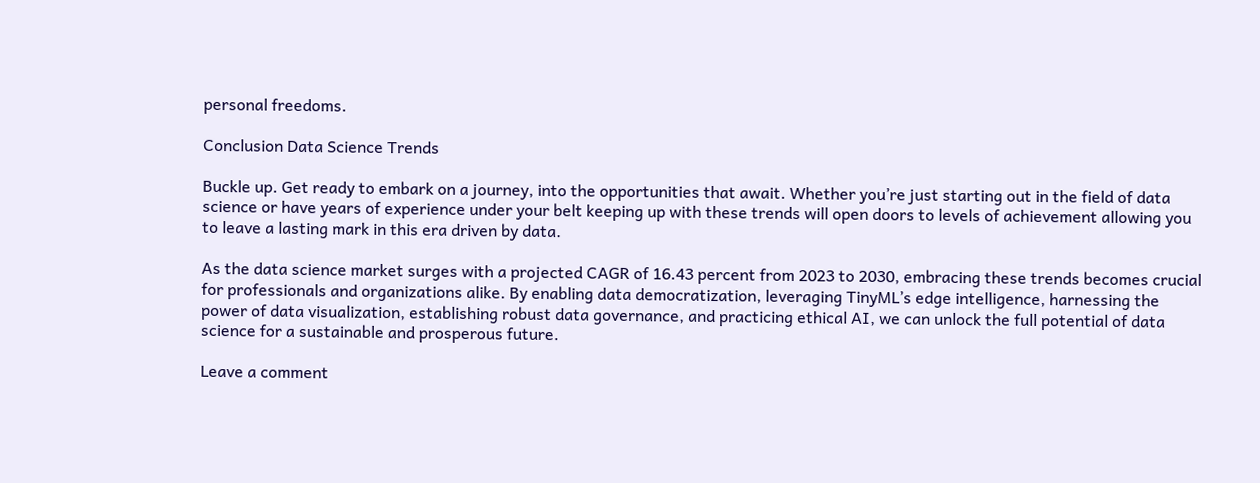personal freedoms.

Conclusion Data Science Trends

Buckle up. Get ready to embark on a journey, into the opportunities that await. Whether you’re just starting out in the field of data science or have years of experience under your belt keeping up with these trends will open doors to levels of achievement allowing you to leave a lasting mark in this era driven by data.

As the data science market surges with a projected CAGR of 16.43 percent from 2023 to 2030, embracing these trends becomes crucial for professionals and organizations alike. By enabling data democratization, leveraging TinyML’s edge intelligence, harnessing the power of data visualization, establishing robust data governance, and practicing ethical AI, we can unlock the full potential of data science for a sustainable and prosperous future.

Leave a comment